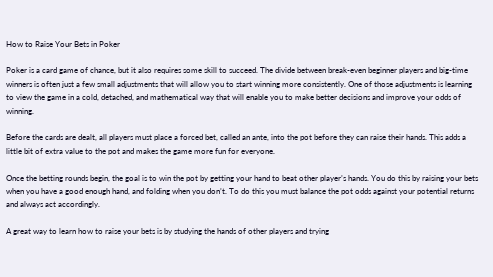How to Raise Your Bets in Poker

Poker is a card game of chance, but it also requires some skill to succeed. The divide between break-even beginner players and big-time winners is often just a few small adjustments that will allow you to start winning more consistently. One of those adjustments is learning to view the game in a cold, detached, and mathematical way that will enable you to make better decisions and improve your odds of winning.

Before the cards are dealt, all players must place a forced bet, called an ante, into the pot before they can raise their hands. This adds a little bit of extra value to the pot and makes the game more fun for everyone.

Once the betting rounds begin, the goal is to win the pot by getting your hand to beat other player’s hands. You do this by raising your bets when you have a good enough hand, and folding when you don’t. To do this you must balance the pot odds against your potential returns and always act accordingly.

A great way to learn how to raise your bets is by studying the hands of other players and trying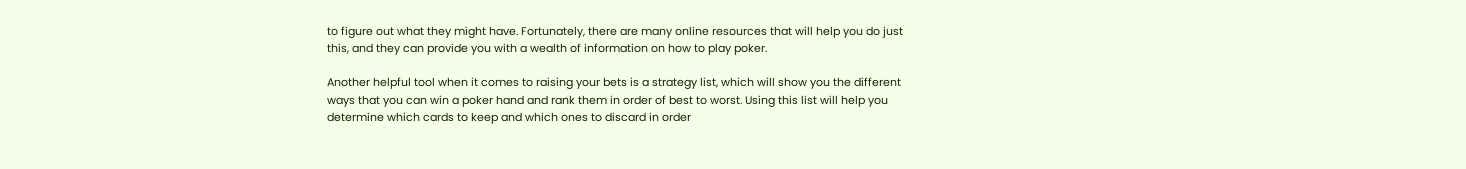to figure out what they might have. Fortunately, there are many online resources that will help you do just this, and they can provide you with a wealth of information on how to play poker.

Another helpful tool when it comes to raising your bets is a strategy list, which will show you the different ways that you can win a poker hand and rank them in order of best to worst. Using this list will help you determine which cards to keep and which ones to discard in order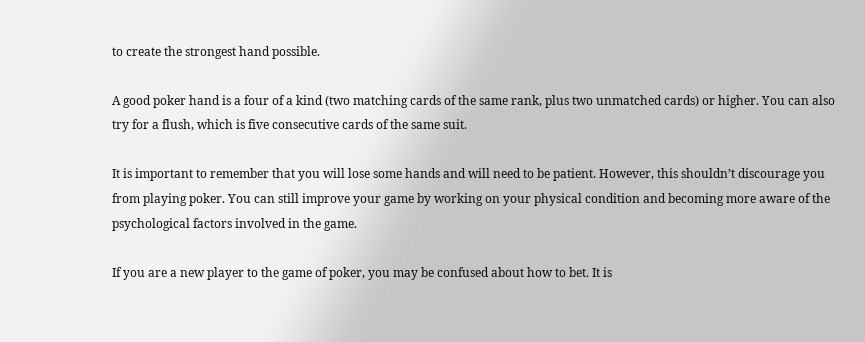to create the strongest hand possible.

A good poker hand is a four of a kind (two matching cards of the same rank, plus two unmatched cards) or higher. You can also try for a flush, which is five consecutive cards of the same suit.

It is important to remember that you will lose some hands and will need to be patient. However, this shouldn’t discourage you from playing poker. You can still improve your game by working on your physical condition and becoming more aware of the psychological factors involved in the game.

If you are a new player to the game of poker, you may be confused about how to bet. It is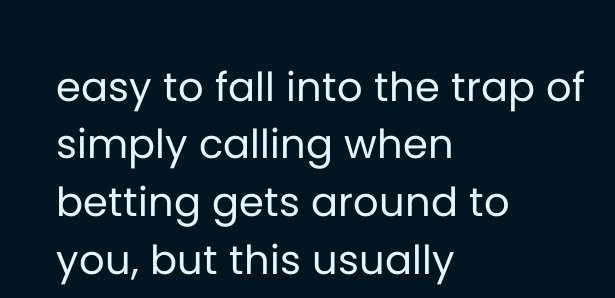easy to fall into the trap of simply calling when betting gets around to you, but this usually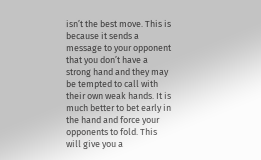isn’t the best move. This is because it sends a message to your opponent that you don’t have a strong hand and they may be tempted to call with their own weak hands. It is much better to bet early in the hand and force your opponents to fold. This will give you a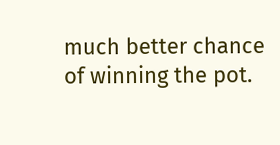much better chance of winning the pot.